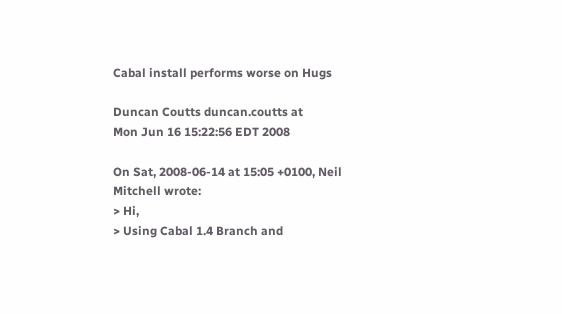Cabal install performs worse on Hugs

Duncan Coutts duncan.coutts at
Mon Jun 16 15:22:56 EDT 2008

On Sat, 2008-06-14 at 15:05 +0100, Neil Mitchell wrote:
> Hi,
> Using Cabal 1.4 Branch and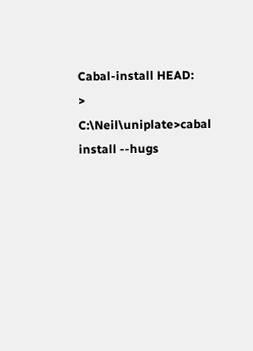Cabal-install HEAD:
> C:\Neil\uniplate>cabal install --hugs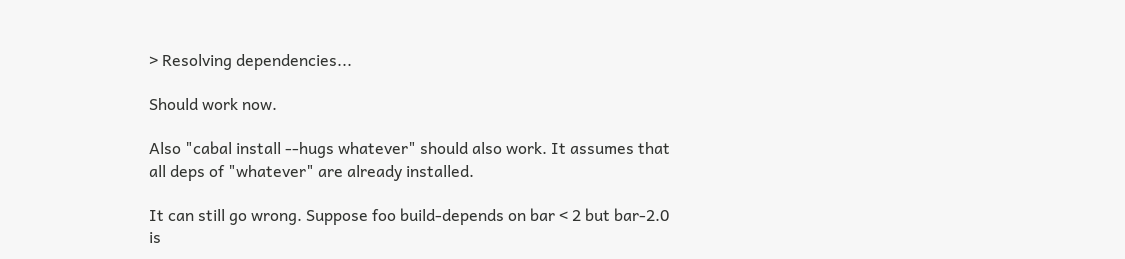> Resolving dependencies...

Should work now.

Also "cabal install --hugs whatever" should also work. It assumes that
all deps of "whatever" are already installed.

It can still go wrong. Suppose foo build-depends on bar < 2 but bar-2.0
is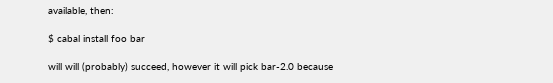available, then:

$ cabal install foo bar

will will (probably) succeed, however it will pick bar-2.0 because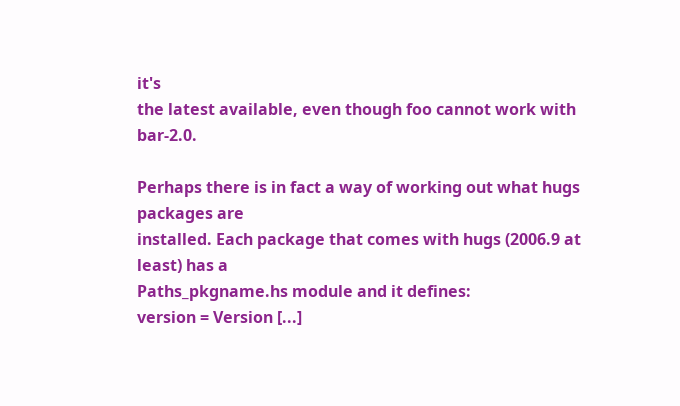it's
the latest available, even though foo cannot work with bar-2.0.

Perhaps there is in fact a way of working out what hugs packages are
installed. Each package that comes with hugs (2006.9 at least) has a
Paths_pkgname.hs module and it defines:
version = Version [...]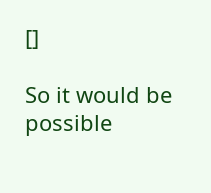[]

So it would be possible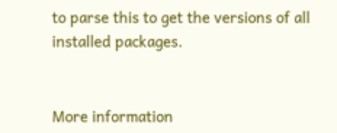to parse this to get the versions of all
installed packages.


More information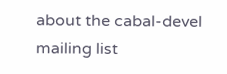about the cabal-devel mailing list